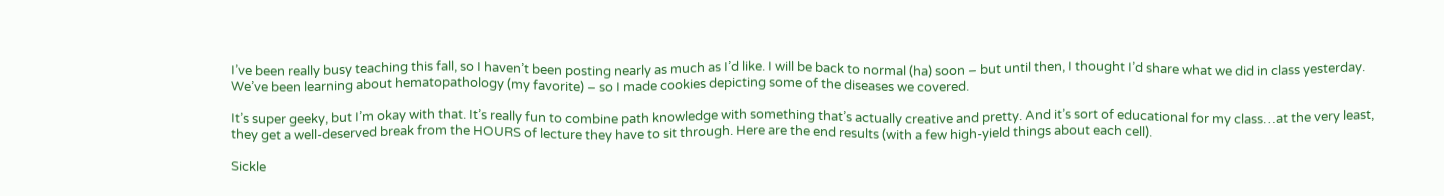I’ve been really busy teaching this fall, so I haven’t been posting nearly as much as I’d like. I will be back to normal (ha) soon – but until then, I thought I’d share what we did in class yesterday. We’ve been learning about hematopathology (my favorite) – so I made cookies depicting some of the diseases we covered.

It’s super geeky, but I’m okay with that. It’s really fun to combine path knowledge with something that’s actually creative and pretty. And it’s sort of educational for my class…at the very least, they get a well-deserved break from the HOURS of lecture they have to sit through. Here are the end results (with a few high-yield things about each cell).

Sickle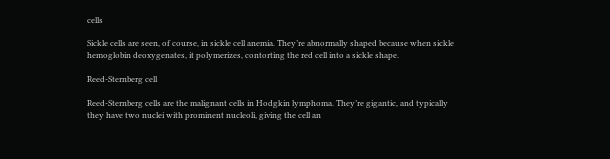cells

Sickle cells are seen, of course, in sickle cell anemia. They’re abnormally shaped because when sickle hemoglobin deoxygenates, it polymerizes, contorting the red cell into a sickle shape.

Reed-Sternberg cell

Reed-Sternberg cells are the malignant cells in Hodgkin lymphoma. They’re gigantic, and typically they have two nuclei with prominent nucleoli, giving the cell an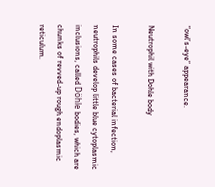“owl’s-eye” appearance.

Neutrophil with Dohle body

In some cases of bacterial infection, neutrophils develop little blue cytoplasmic inclusions, called Döhle bodies, which are chunks of revved-up rough endoplasmic reticulum.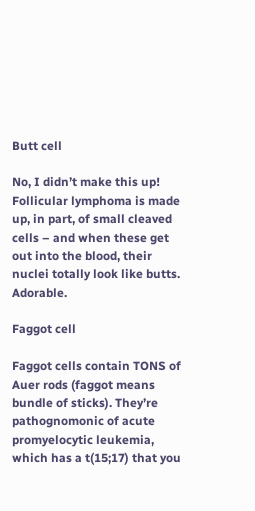Butt cell

No, I didn’t make this up! Follicular lymphoma is made up, in part, of small cleaved cells – and when these get out into the blood, their nuclei totally look like butts. Adorable.

Faggot cell

Faggot cells contain TONS of Auer rods (faggot means bundle of sticks). They’re pathognomonic of acute promyelocytic leukemia, which has a t(15;17) that you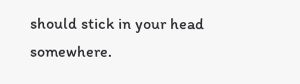should stick in your head somewhere.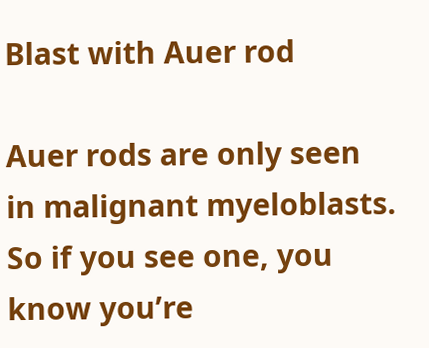Blast with Auer rod

Auer rods are only seen in malignant myeloblasts. So if you see one, you know you’re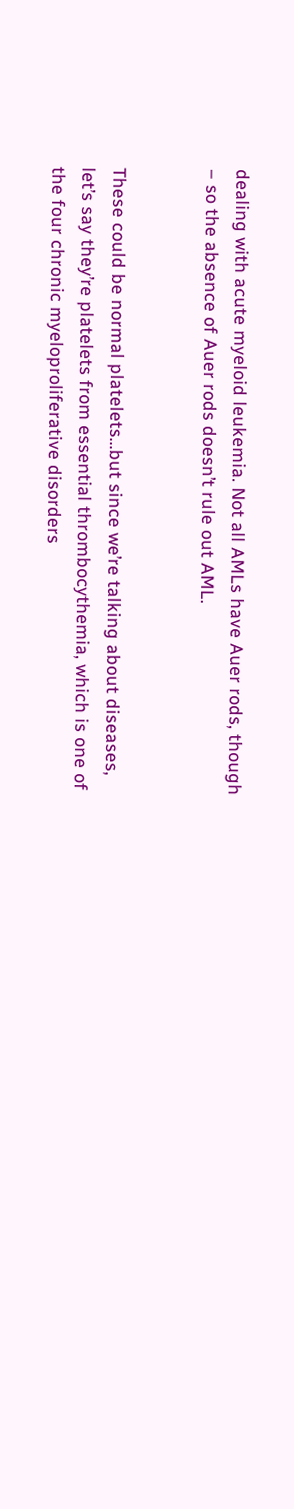dealing with acute myeloid leukemia. Not all AMLs have Auer rods, though – so the absence of Auer rods doesn’t rule out AML.


These could be normal platelets…but since we’re talking about diseases, let’s say they’re platelets from essential thrombocythemia, which is one of the four chronic myeloproliferative disorders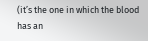(it’s the one in which the blood has an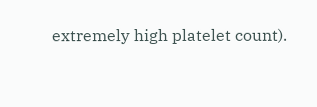extremely high platelet count).